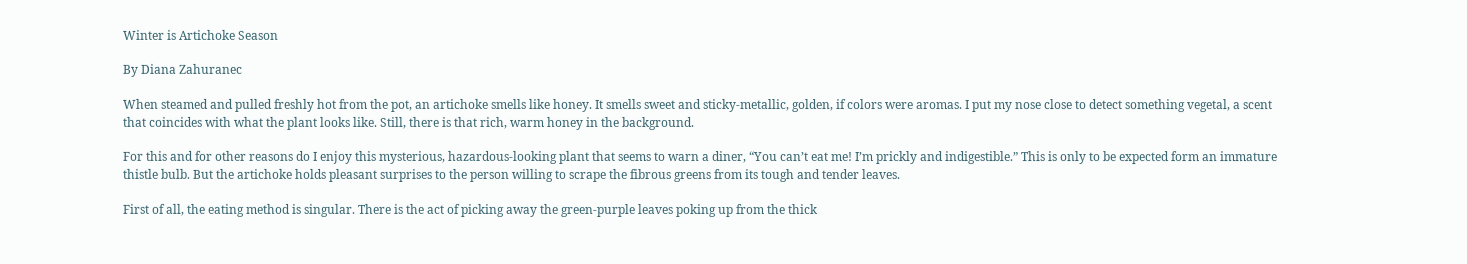Winter is Artichoke Season

By Diana Zahuranec

When steamed and pulled freshly hot from the pot, an artichoke smells like honey. It smells sweet and sticky-metallic, golden, if colors were aromas. I put my nose close to detect something vegetal, a scent that coincides with what the plant looks like. Still, there is that rich, warm honey in the background.

For this and for other reasons do I enjoy this mysterious, hazardous-looking plant that seems to warn a diner, “You can’t eat me! I’m prickly and indigestible.” This is only to be expected form an immature thistle bulb. But the artichoke holds pleasant surprises to the person willing to scrape the fibrous greens from its tough and tender leaves.

First of all, the eating method is singular. There is the act of picking away the green-purple leaves poking up from the thick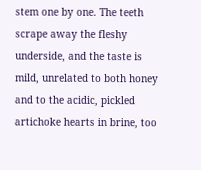stem one by one. The teeth scrape away the fleshy underside, and the taste is mild, unrelated to both honey and to the acidic, pickled artichoke hearts in brine, too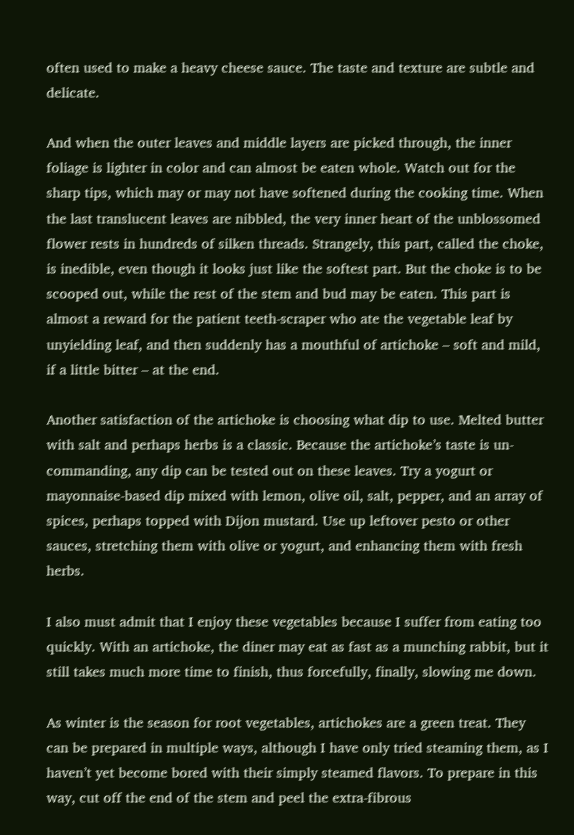often used to make a heavy cheese sauce. The taste and texture are subtle and delicate.

And when the outer leaves and middle layers are picked through, the inner foliage is lighter in color and can almost be eaten whole. Watch out for the sharp tips, which may or may not have softened during the cooking time. When the last translucent leaves are nibbled, the very inner heart of the unblossomed flower rests in hundreds of silken threads. Strangely, this part, called the choke, is inedible, even though it looks just like the softest part. But the choke is to be scooped out, while the rest of the stem and bud may be eaten. This part is almost a reward for the patient teeth-scraper who ate the vegetable leaf by unyielding leaf, and then suddenly has a mouthful of artichoke – soft and mild, if a little bitter – at the end.

Another satisfaction of the artichoke is choosing what dip to use. Melted butter with salt and perhaps herbs is a classic. Because the artichoke’s taste is un-commanding, any dip can be tested out on these leaves. Try a yogurt or mayonnaise-based dip mixed with lemon, olive oil, salt, pepper, and an array of spices, perhaps topped with Dijon mustard. Use up leftover pesto or other sauces, stretching them with olive or yogurt, and enhancing them with fresh herbs.

I also must admit that I enjoy these vegetables because I suffer from eating too quickly. With an artichoke, the diner may eat as fast as a munching rabbit, but it still takes much more time to finish, thus forcefully, finally, slowing me down.

As winter is the season for root vegetables, artichokes are a green treat. They can be prepared in multiple ways, although I have only tried steaming them, as I haven’t yet become bored with their simply steamed flavors. To prepare in this way, cut off the end of the stem and peel the extra-fibrous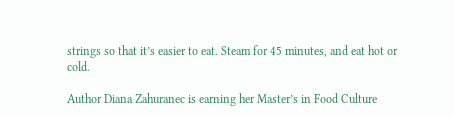strings so that it’s easier to eat. Steam for 45 minutes, and eat hot or cold.

Author Diana Zahuranec is earning her Master’s in Food Culture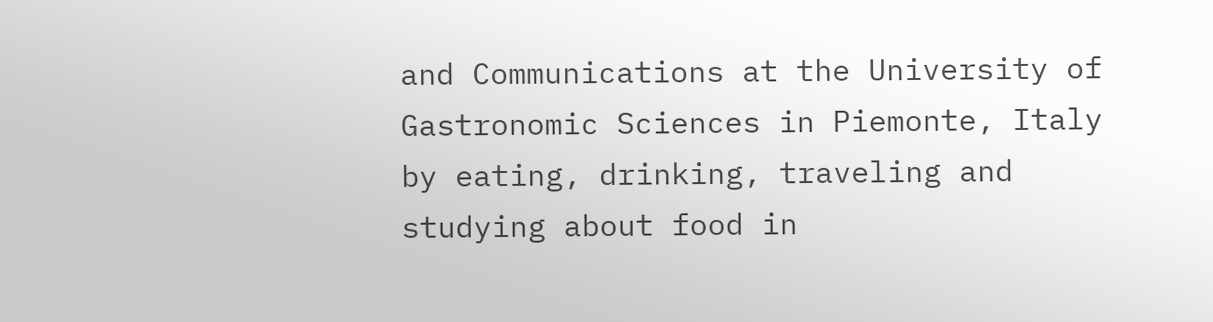and Communications at the University of Gastronomic Sciences in Piemonte, Italy by eating, drinking, traveling and studying about food in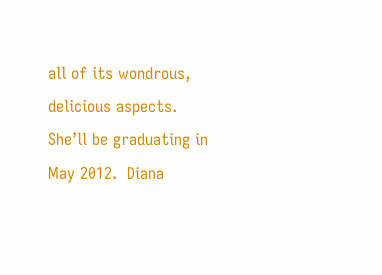all of its wondrous, delicious aspects. She’ll be graduating in May 2012.  Diana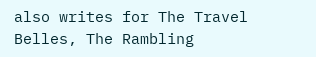also writes for The Travel Belles, The Rambling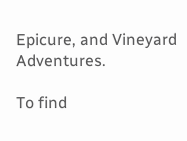Epicure, and Vineyard Adventures.

To find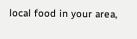local food in your area,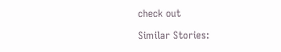check out

Similar Stories: